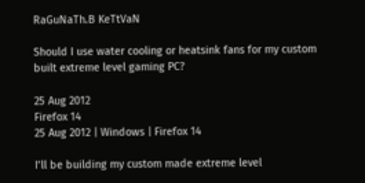RaGuNaTh.B KeTtVaN

Should I use water cooling or heatsink fans for my custom built extreme level gaming PC?

25 Aug 2012
Firefox 14
25 Aug 2012 | Windows | Firefox 14

I’ll be building my custom made extreme level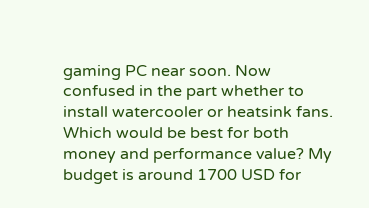gaming PC near soon. Now confused in the part whether to install watercooler or heatsink fans. Which would be best for both money and performance value? My budget is around 1700 USD for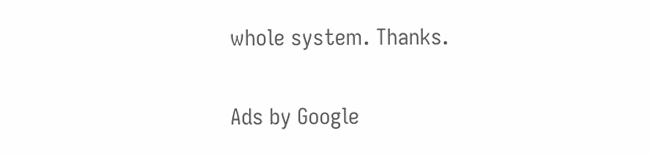whole system. Thanks.

Ads by Google